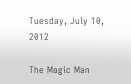Tuesday, July 10, 2012

The Magic Man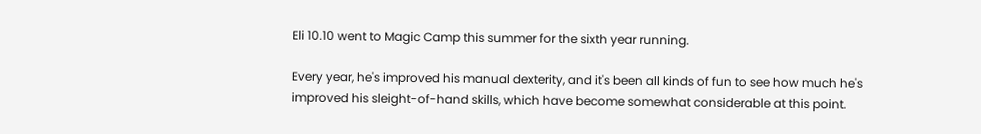Eli 10.10 went to Magic Camp this summer for the sixth year running.

Every year, he's improved his manual dexterity, and it's been all kinds of fun to see how much he's improved his sleight-of-hand skills, which have become somewhat considerable at this point.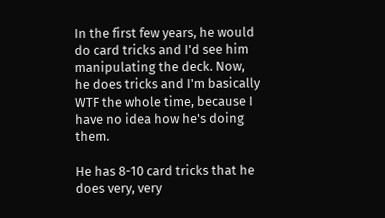In the first few years, he would do card tricks and I'd see him manipulating the deck. Now, he does tricks and I'm basically WTF the whole time, because I have no idea how he's doing them.

He has 8-10 card tricks that he does very, very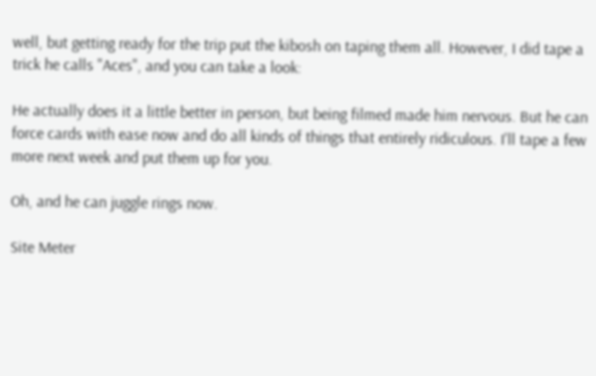well, but getting ready for the trip put the kibosh on taping them all. However, I did tape a trick he calls "Aces", and you can take a look:

He actually does it a little better in person, but being filmed made him nervous. But he can force cards with ease now and do all kinds of things that entirely ridiculous. I'll tape a few more next week and put them up for you.

Oh, and he can juggle rings now.

Site Meter